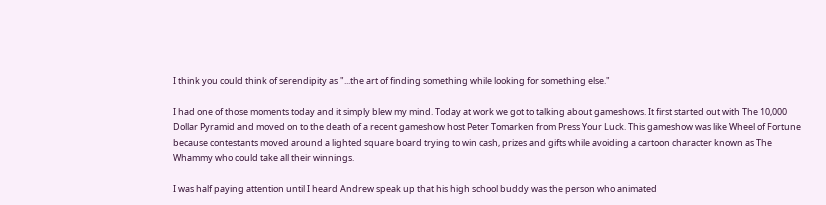I think you could think of serendipity as "...the art of finding something while looking for something else."

I had one of those moments today and it simply blew my mind. Today at work we got to talking about gameshows. It first started out with The 10,000 Dollar Pyramid and moved on to the death of a recent gameshow host Peter Tomarken from Press Your Luck. This gameshow was like Wheel of Fortune because contestants moved around a lighted square board trying to win cash, prizes and gifts while avoiding a cartoon character known as The Whammy who could take all their winnings.

I was half paying attention until I heard Andrew speak up that his high school buddy was the person who animated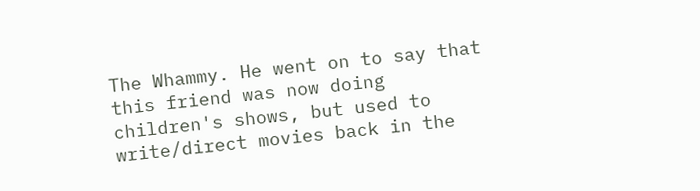The Whammy. He went on to say that this friend was now doing children's shows, but used to write/direct movies back in the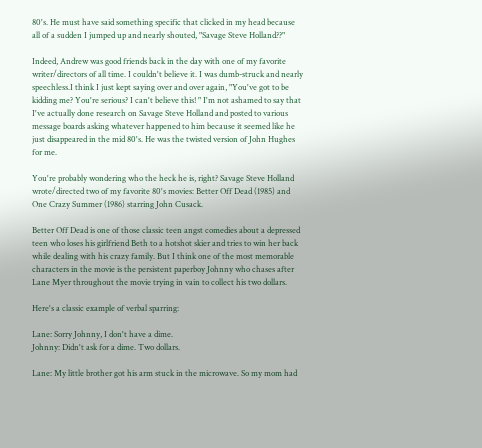80's. He must have said something specific that clicked in my head because all of a sudden I jumped up and nearly shouted, "Savage Steve Holland??"

Indeed, Andrew was good friends back in the day with one of my favorite writer/directors of all time. I couldn't believe it. I was dumb-struck and nearly speechless.I think I just kept saying over and over again, "You've got to be kidding me? You're serious? I can't believe this! " I'm not ashamed to say that I've actually done research on Savage Steve Holland and posted to various message boards asking whatever happened to him because it seemed like he just disappeared in the mid 80's. He was the twisted version of John Hughes for me.

You're probably wondering who the heck he is, right? Savage Steve Holland wrote/directed two of my favorite 80's movies: Better Off Dead (1985) and One Crazy Summer (1986) starring John Cusack.

Better Off Dead is one of those classic teen angst comedies about a depressed teen who loses his girlfriend Beth to a hotshot skier and tries to win her back while dealing with his crazy family. But I think one of the most memorable characters in the movie is the persistent paperboy Johnny who chases after Lane Myer throughout the movie trying in vain to collect his two dollars.

Here's a classic example of verbal sparring:

Lane: Sorry Johnny, I don't have a dime.
Johnny: Didn't ask for a dime. Two dollars.

Lane: My little brother got his arm stuck in the microwave. So my mom had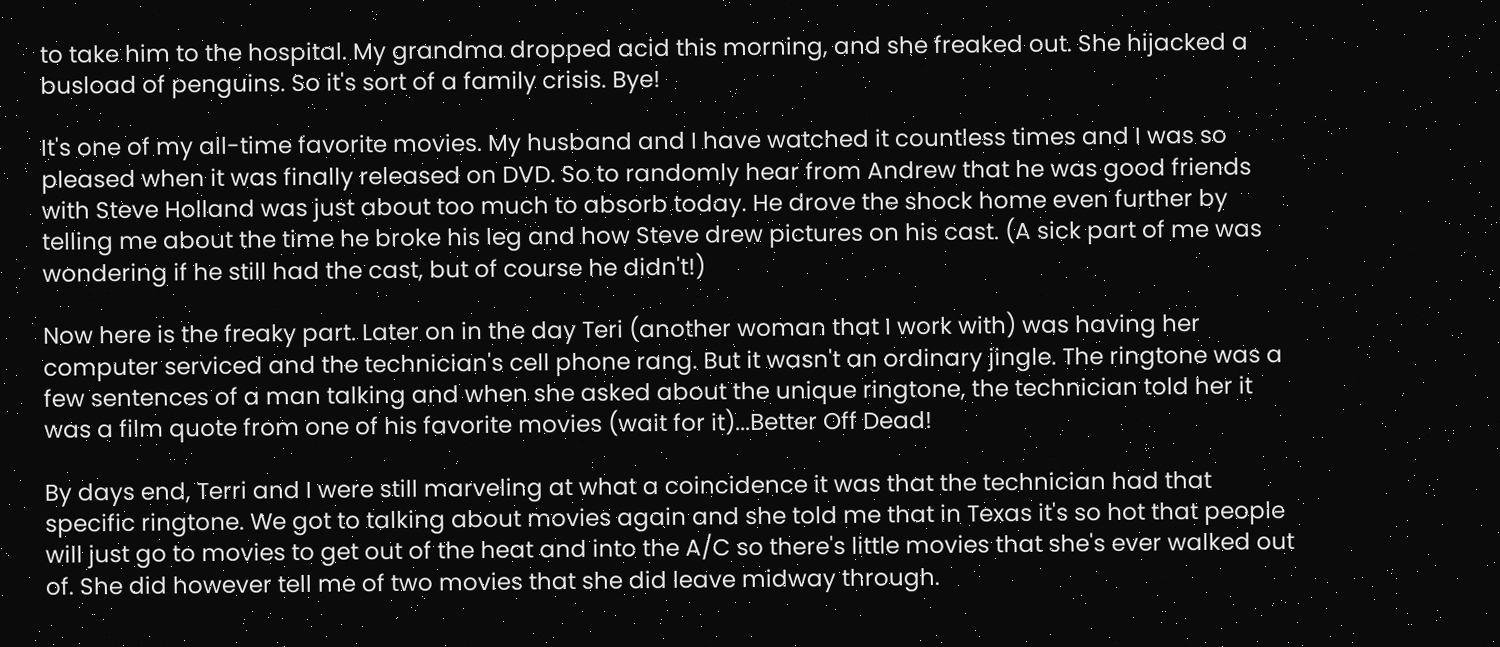to take him to the hospital. My grandma dropped acid this morning, and she freaked out. She hijacked a busload of penguins. So it's sort of a family crisis. Bye!

It's one of my all-time favorite movies. My husband and I have watched it countless times and I was so pleased when it was finally released on DVD. So to randomly hear from Andrew that he was good friends with Steve Holland was just about too much to absorb today. He drove the shock home even further by telling me about the time he broke his leg and how Steve drew pictures on his cast. (A sick part of me was wondering if he still had the cast, but of course he didn't!)

Now here is the freaky part. Later on in the day Teri (another woman that I work with) was having her computer serviced and the technician's cell phone rang. But it wasn't an ordinary jingle. The ringtone was a few sentences of a man talking and when she asked about the unique ringtone, the technician told her it was a film quote from one of his favorite movies (wait for it)...Better Off Dead!

By days end, Terri and I were still marveling at what a coincidence it was that the technician had that specific ringtone. We got to talking about movies again and she told me that in Texas it's so hot that people will just go to movies to get out of the heat and into the A/C so there's little movies that she's ever walked out of. She did however tell me of two movies that she did leave midway through.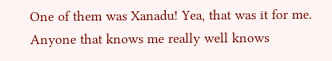One of them was Xanadu! Yea, that was it for me. Anyone that knows me really well knows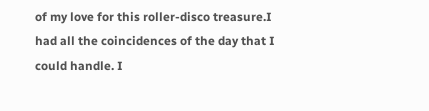of my love for this roller-disco treasure.I had all the coincidences of the day that I could handle. I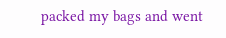packed my bags and went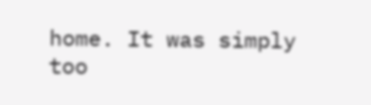home. It was simply too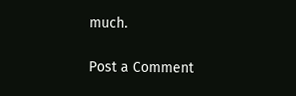much.

Post a Comment